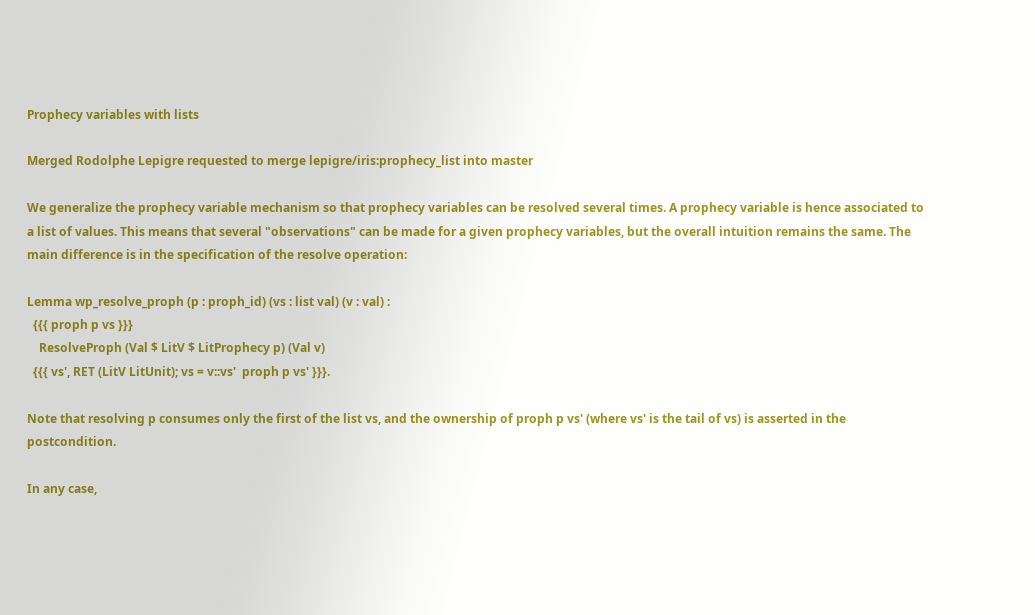Prophecy variables with lists

Merged Rodolphe Lepigre requested to merge lepigre/iris:prophecy_list into master

We generalize the prophecy variable mechanism so that prophecy variables can be resolved several times. A prophecy variable is hence associated to a list of values. This means that several "observations" can be made for a given prophecy variables, but the overall intuition remains the same. The main difference is in the specification of the resolve operation:

Lemma wp_resolve_proph (p : proph_id) (vs : list val) (v : val) :
  {{{ proph p vs }}}
    ResolveProph (Val $ LitV $ LitProphecy p) (Val v)
  {{{ vs', RET (LitV LitUnit); vs = v::vs'  proph p vs' }}}.

Note that resolving p consumes only the first of the list vs, and the ownership of proph p vs' (where vs' is the tail of vs) is asserted in the postcondition.

In any case,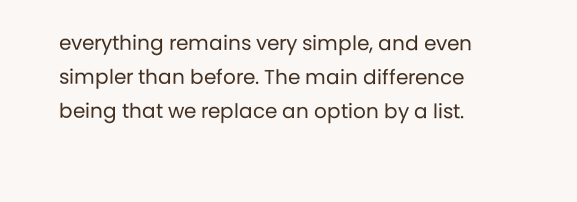everything remains very simple, and even simpler than before. The main difference being that we replace an option by a list.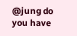@jung do you have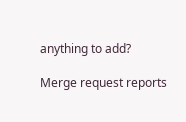anything to add?

Merge request reports